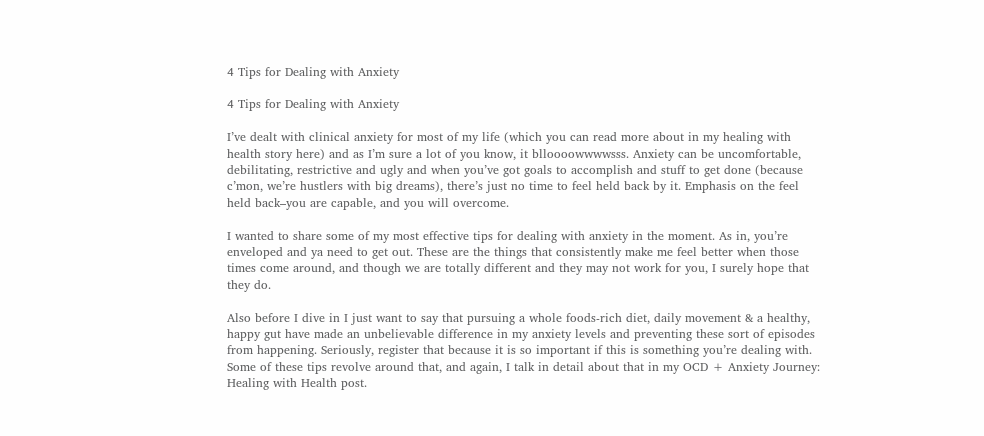4 Tips for Dealing with Anxiety

4 Tips for Dealing with Anxiety

I’ve dealt with clinical anxiety for most of my life (which you can read more about in my healing with health story here) and as I’m sure a lot of you know, it blloooowwwwsss. Anxiety can be uncomfortable, debilitating, restrictive and ugly and when you’ve got goals to accomplish and stuff to get done (because c’mon, we’re hustlers with big dreams), there’s just no time to feel held back by it. Emphasis on the feel held back–you are capable, and you will overcome.

I wanted to share some of my most effective tips for dealing with anxiety in the moment. As in, you’re enveloped and ya need to get out. These are the things that consistently make me feel better when those times come around, and though we are totally different and they may not work for you, I surely hope that they do.

Also before I dive in I just want to say that pursuing a whole foods-rich diet, daily movement & a healthy, happy gut have made an unbelievable difference in my anxiety levels and preventing these sort of episodes from happening. Seriously, register that because it is so important if this is something you’re dealing with. Some of these tips revolve around that, and again, I talk in detail about that in my OCD + Anxiety Journey: Healing with Health post.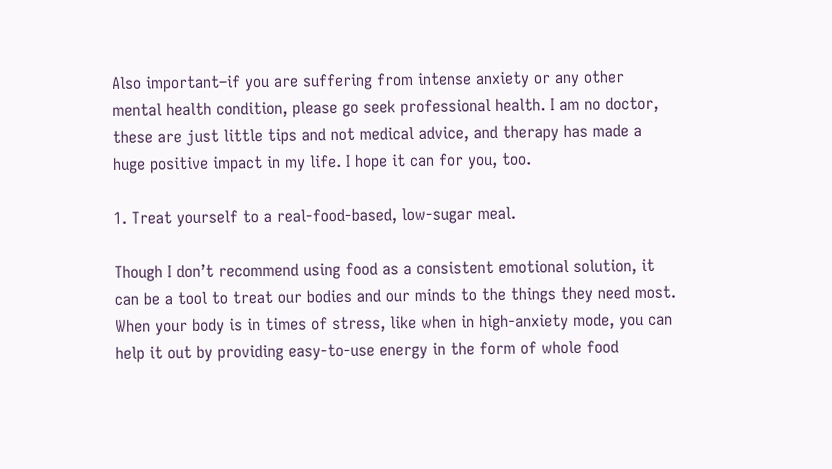Also important–if you are suffering from intense anxiety or any other mental health condition, please go seek professional health. I am no doctor, these are just little tips and not medical advice, and therapy has made a huge positive impact in my life. I hope it can for you, too.

1. Treat yourself to a real-food-based, low-sugar meal.

Though I don’t recommend using food as a consistent emotional solution, it can be a tool to treat our bodies and our minds to the things they need most. When your body is in times of stress, like when in high-anxiety mode, you can help it out by providing easy-to-use energy in the form of whole food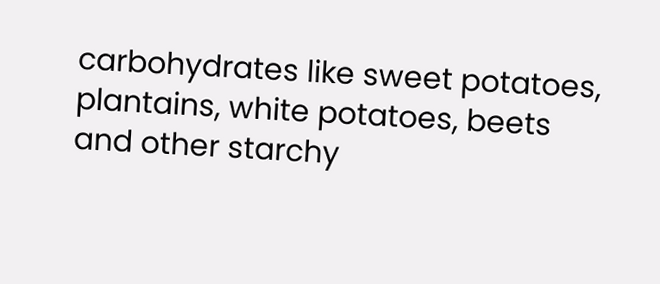carbohydrates like sweet potatoes, plantains, white potatoes, beets and other starchy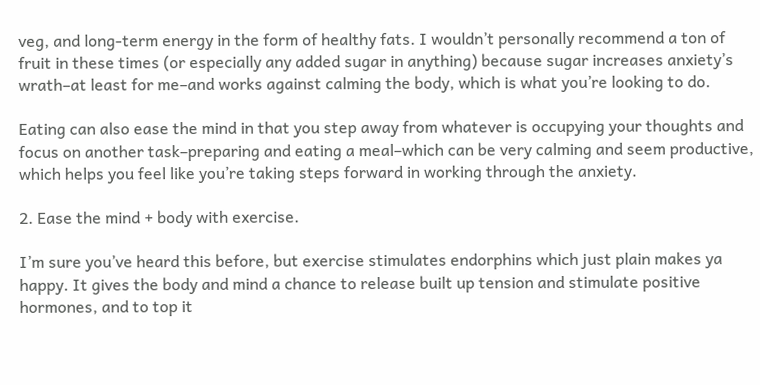veg, and long-term energy in the form of healthy fats. I wouldn’t personally recommend a ton of fruit in these times (or especially any added sugar in anything) because sugar increases anxiety’s wrath–at least for me–and works against calming the body, which is what you’re looking to do.

Eating can also ease the mind in that you step away from whatever is occupying your thoughts and focus on another task–preparing and eating a meal–which can be very calming and seem productive, which helps you feel like you’re taking steps forward in working through the anxiety.

2. Ease the mind + body with exercise.

I’m sure you’ve heard this before, but exercise stimulates endorphins which just plain makes ya happy. It gives the body and mind a chance to release built up tension and stimulate positive hormones, and to top it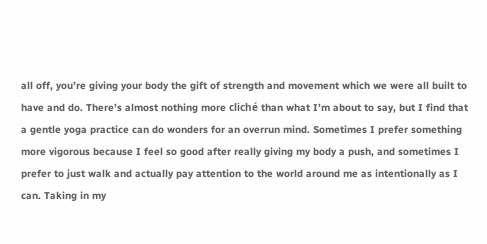all off, you’re giving your body the gift of strength and movement which we were all built to have and do. There’s almost nothing more cliché than what I’m about to say, but I find that a gentle yoga practice can do wonders for an overrun mind. Sometimes I prefer something more vigorous because I feel so good after really giving my body a push, and sometimes I prefer to just walk and actually pay attention to the world around me as intentionally as I can. Taking in my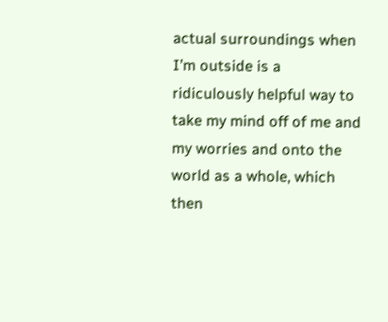actual surroundings when I’m outside is a ridiculously helpful way to take my mind off of me and my worries and onto the world as a whole, which then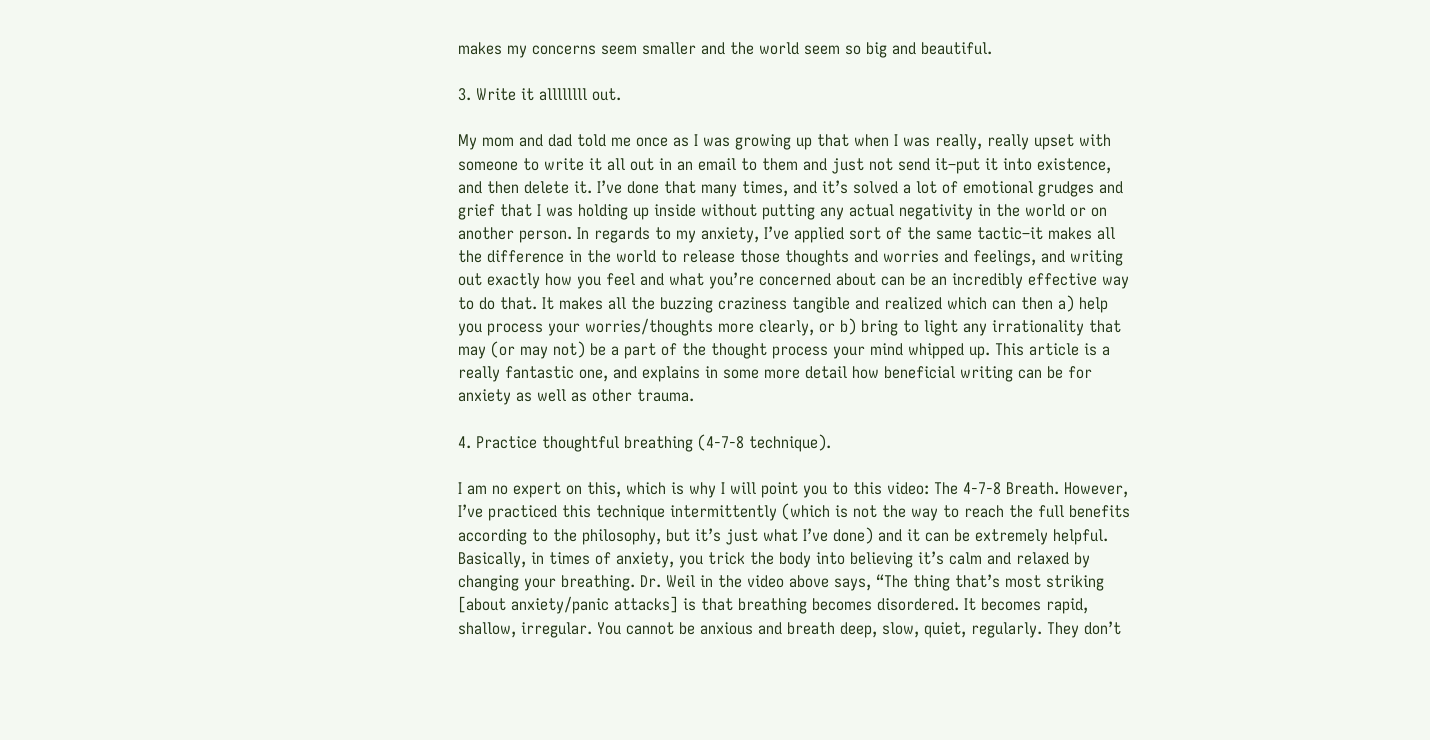makes my concerns seem smaller and the world seem so big and beautiful.

3. Write it allllllll out.

My mom and dad told me once as I was growing up that when I was really, really upset with someone to write it all out in an email to them and just not send it–put it into existence, and then delete it. I’ve done that many times, and it’s solved a lot of emotional grudges and grief that I was holding up inside without putting any actual negativity in the world or on another person. In regards to my anxiety, I’ve applied sort of the same tactic–it makes all the difference in the world to release those thoughts and worries and feelings, and writing out exactly how you feel and what you’re concerned about can be an incredibly effective way to do that. It makes all the buzzing craziness tangible and realized which can then a) help you process your worries/thoughts more clearly, or b) bring to light any irrationality that may (or may not) be a part of the thought process your mind whipped up. This article is a really fantastic one, and explains in some more detail how beneficial writing can be for anxiety as well as other trauma.

4. Practice thoughtful breathing (4-7-8 technique).

I am no expert on this, which is why I will point you to this video: The 4-7-8 Breath. However, I’ve practiced this technique intermittently (which is not the way to reach the full benefits according to the philosophy, but it’s just what I’ve done) and it can be extremely helpful. Basically, in times of anxiety, you trick the body into believing it’s calm and relaxed by changing your breathing. Dr. Weil in the video above says, “The thing that’s most striking [about anxiety/panic attacks] is that breathing becomes disordered. It becomes rapid, shallow, irregular. You cannot be anxious and breath deep, slow, quiet, regularly. They don’t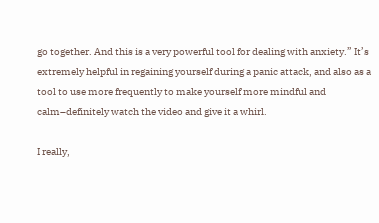go together. And this is a very powerful tool for dealing with anxiety.” It’s extremely helpful in regaining yourself during a panic attack, and also as a tool to use more frequently to make yourself more mindful and calm–definitely watch the video and give it a whirl.

I really,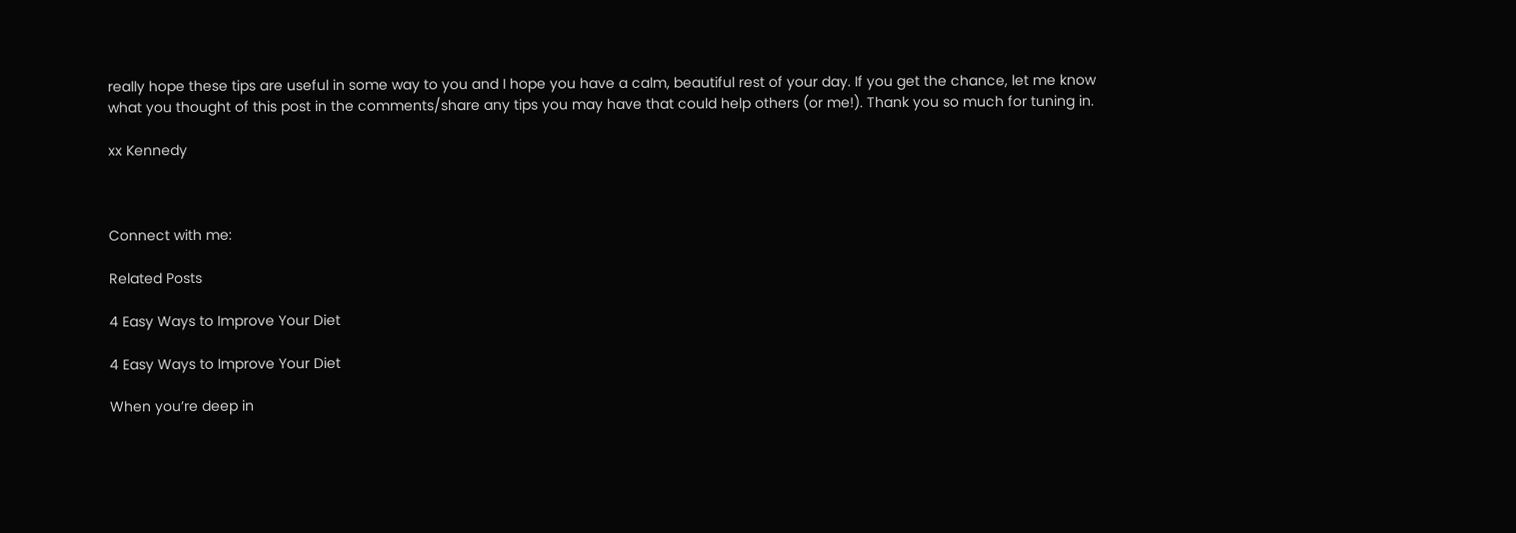really hope these tips are useful in some way to you and I hope you have a calm, beautiful rest of your day. If you get the chance, let me know what you thought of this post in the comments/share any tips you may have that could help others (or me!). Thank you so much for tuning in.

xx Kennedy



Connect with me:

Related Posts

4 Easy Ways to Improve Your Diet

4 Easy Ways to Improve Your Diet

When you’re deep in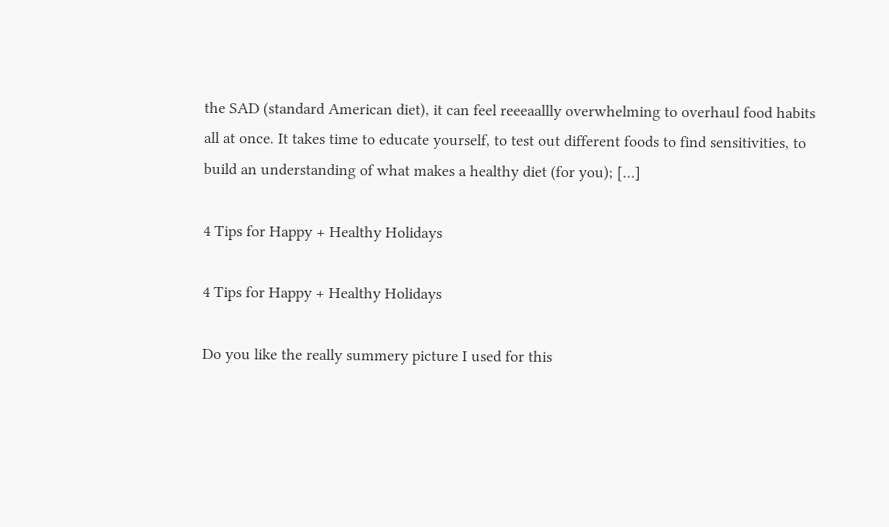the SAD (standard American diet), it can feel reeeaallly overwhelming to overhaul food habits all at once. It takes time to educate yourself, to test out different foods to find sensitivities, to build an understanding of what makes a healthy diet (for you); […]

4 Tips for Happy + Healthy Holidays

4 Tips for Happy + Healthy Holidays

Do you like the really summery picture I used for this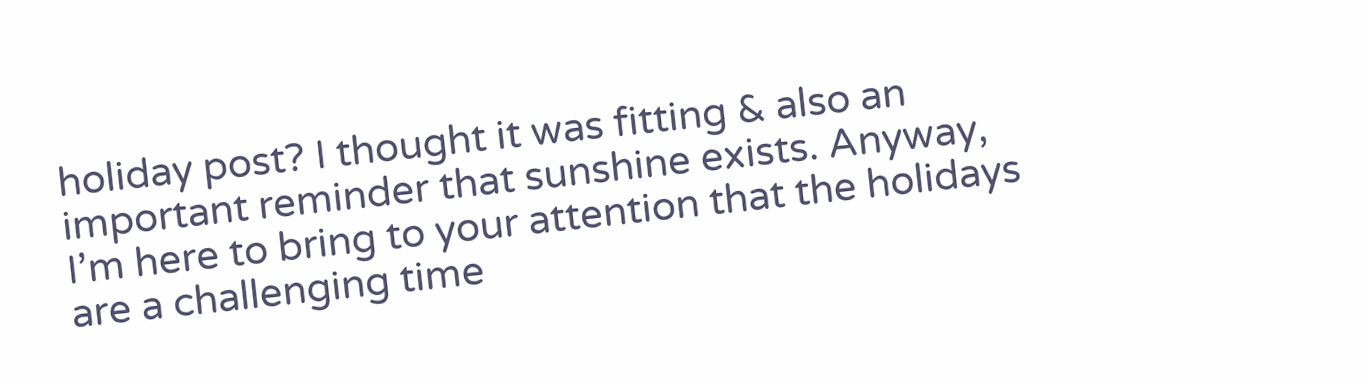holiday post? I thought it was fitting & also an important reminder that sunshine exists. Anyway, I’m here to bring to your attention that the holidays are a challenging time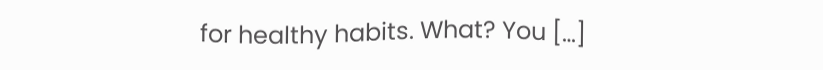for healthy habits. What? You […]